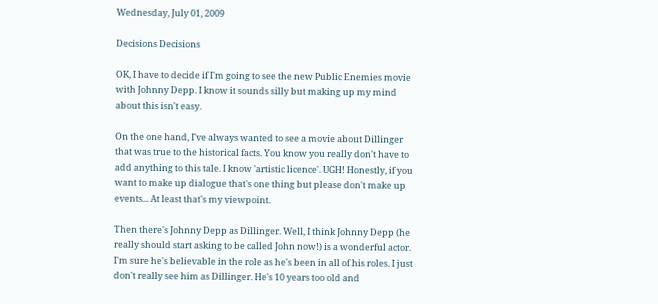Wednesday, July 01, 2009

Decisions Decisions

OK, I have to decide if I'm going to see the new Public Enemies movie with Johnny Depp. I know it sounds silly but making up my mind about this isn't easy.

On the one hand, I've always wanted to see a movie about Dillinger that was true to the historical facts. You know you really don't have to add anything to this tale. I know 'artistic licence'. UGH! Honestly, if you want to make up dialogue that's one thing but please don't make up events... At least that's my viewpoint.

Then there's Johnny Depp as Dillinger. Well, I think Johnny Depp (he really should start asking to be called John now!) is a wonderful actor. I'm sure he's believable in the role as he's been in all of his roles. I just don't really see him as Dillinger. He's 10 years too old and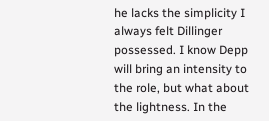he lacks the simplicity I always felt Dillinger possessed. I know Depp will bring an intensity to the role, but what about the lightness. In the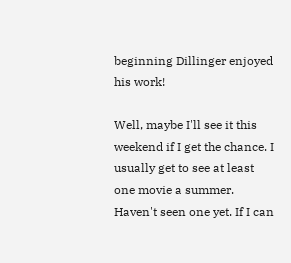beginning Dillinger enjoyed his work!

Well, maybe I'll see it this weekend if I get the chance. I usually get to see at least one movie a summer. Haven't seen one yet. If I can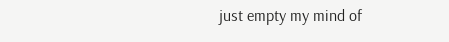just empty my mind of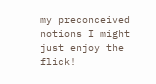my preconceived notions I might just enjoy the flick!